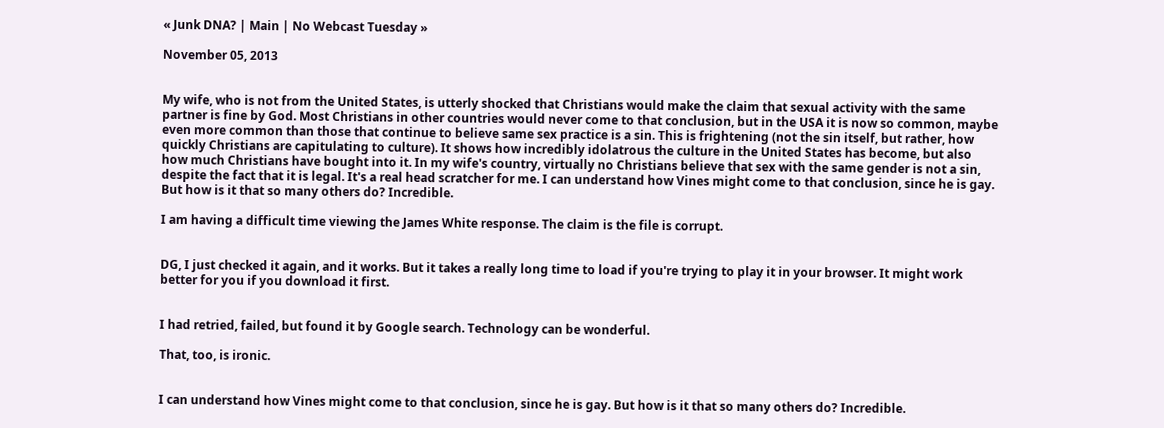« Junk DNA? | Main | No Webcast Tuesday »

November 05, 2013


My wife, who is not from the United States, is utterly shocked that Christians would make the claim that sexual activity with the same partner is fine by God. Most Christians in other countries would never come to that conclusion, but in the USA it is now so common, maybe even more common than those that continue to believe same sex practice is a sin. This is frightening (not the sin itself, but rather, how quickly Christians are capitulating to culture). It shows how incredibly idolatrous the culture in the United States has become, but also how much Christians have bought into it. In my wife's country, virtually no Christians believe that sex with the same gender is not a sin, despite the fact that it is legal. It's a real head scratcher for me. I can understand how Vines might come to that conclusion, since he is gay. But how is it that so many others do? Incredible.

I am having a difficult time viewing the James White response. The claim is the file is corrupt.


DG, I just checked it again, and it works. But it takes a really long time to load if you're trying to play it in your browser. It might work better for you if you download it first.


I had retried, failed, but found it by Google search. Technology can be wonderful.

That, too, is ironic.


I can understand how Vines might come to that conclusion, since he is gay. But how is it that so many others do? Incredible.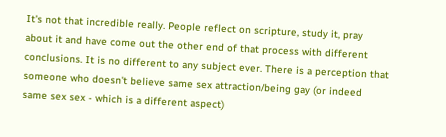It's not that incredible really. People reflect on scripture, study it, pray about it and have come out the other end of that process with different conclusions. It is no different to any subject ever. There is a perception that someone who doesn't believe same sex attraction/being gay (or indeed same sex sex - which is a different aspect)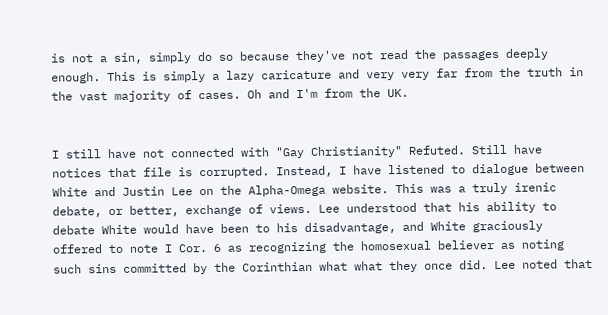is not a sin, simply do so because they've not read the passages deeply enough. This is simply a lazy caricature and very very far from the truth in the vast majority of cases. Oh and I'm from the UK.


I still have not connected with "Gay Christianity" Refuted. Still have notices that file is corrupted. Instead, I have listened to dialogue between White and Justin Lee on the Alpha-Omega website. This was a truly irenic debate, or better, exchange of views. Lee understood that his ability to debate White would have been to his disadvantage, and White graciously offered to note I Cor. 6 as recognizing the homosexual believer as noting such sins committed by the Corinthian what what they once did. Lee noted that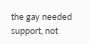the gay needed support, not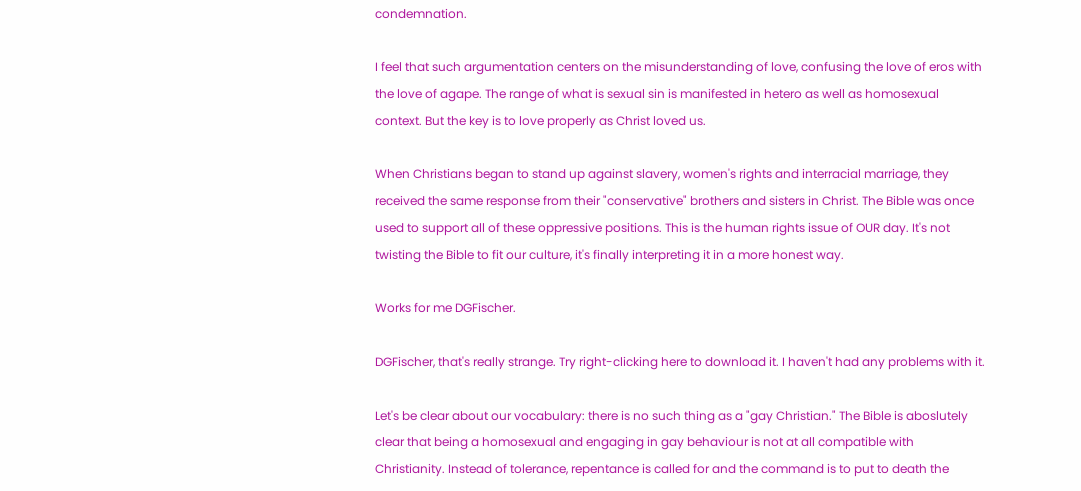condemnation.

I feel that such argumentation centers on the misunderstanding of love, confusing the love of eros with the love of agape. The range of what is sexual sin is manifested in hetero as well as homosexual context. But the key is to love properly as Christ loved us.

When Christians began to stand up against slavery, women's rights and interracial marriage, they received the same response from their "conservative" brothers and sisters in Christ. The Bible was once used to support all of these oppressive positions. This is the human rights issue of OUR day. It's not twisting the Bible to fit our culture, it's finally interpreting it in a more honest way.

Works for me DGFischer.

DGFischer, that's really strange. Try right-clicking here to download it. I haven't had any problems with it.

Let's be clear about our vocabulary: there is no such thing as a "gay Christian." The Bible is aboslutely clear that being a homosexual and engaging in gay behaviour is not at all compatible with Christianity. Instead of tolerance, repentance is called for and the command is to put to death the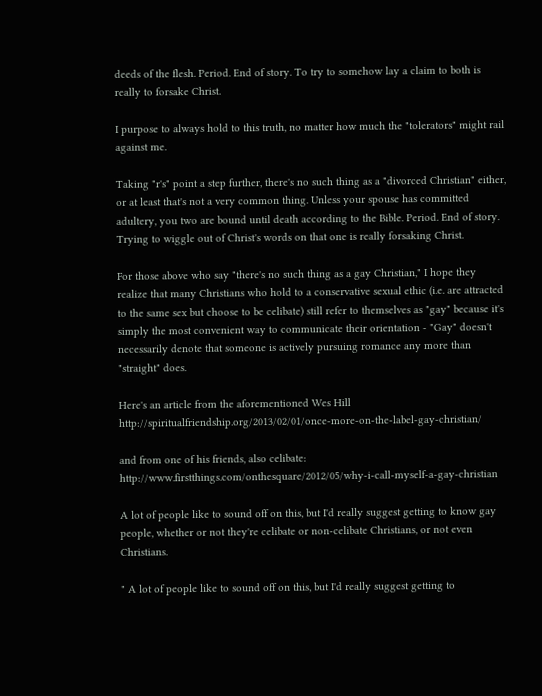deeds of the flesh. Period. End of story. To try to somehow lay a claim to both is really to forsake Christ.

I purpose to always hold to this truth, no matter how much the "tolerators" might rail against me.

Taking "r's" point a step further, there's no such thing as a "divorced Christian" either, or at least that's not a very common thing. Unless your spouse has committed adultery, you two are bound until death according to the Bible. Period. End of story. Trying to wiggle out of Christ's words on that one is really forsaking Christ.

For those above who say "there's no such thing as a gay Christian," I hope they realize that many Christians who hold to a conservative sexual ethic (i.e. are attracted to the same sex but choose to be celibate) still refer to themselves as "gay" because it's simply the most convenient way to communicate their orientation - "Gay" doesn't necessarily denote that someone is actively pursuing romance any more than "straight" does.

Here's an article from the aforementioned Wes Hill http://spiritualfriendship.org/2013/02/01/once-more-on-the-label-gay-christian/

and from one of his friends, also celibate: http://www.firstthings.com/onthesquare/2012/05/why-i-call-myself-a-gay-christian

A lot of people like to sound off on this, but I'd really suggest getting to know gay people, whether or not they're celibate or non-celibate Christians, or not even Christians.

" A lot of people like to sound off on this, but I'd really suggest getting to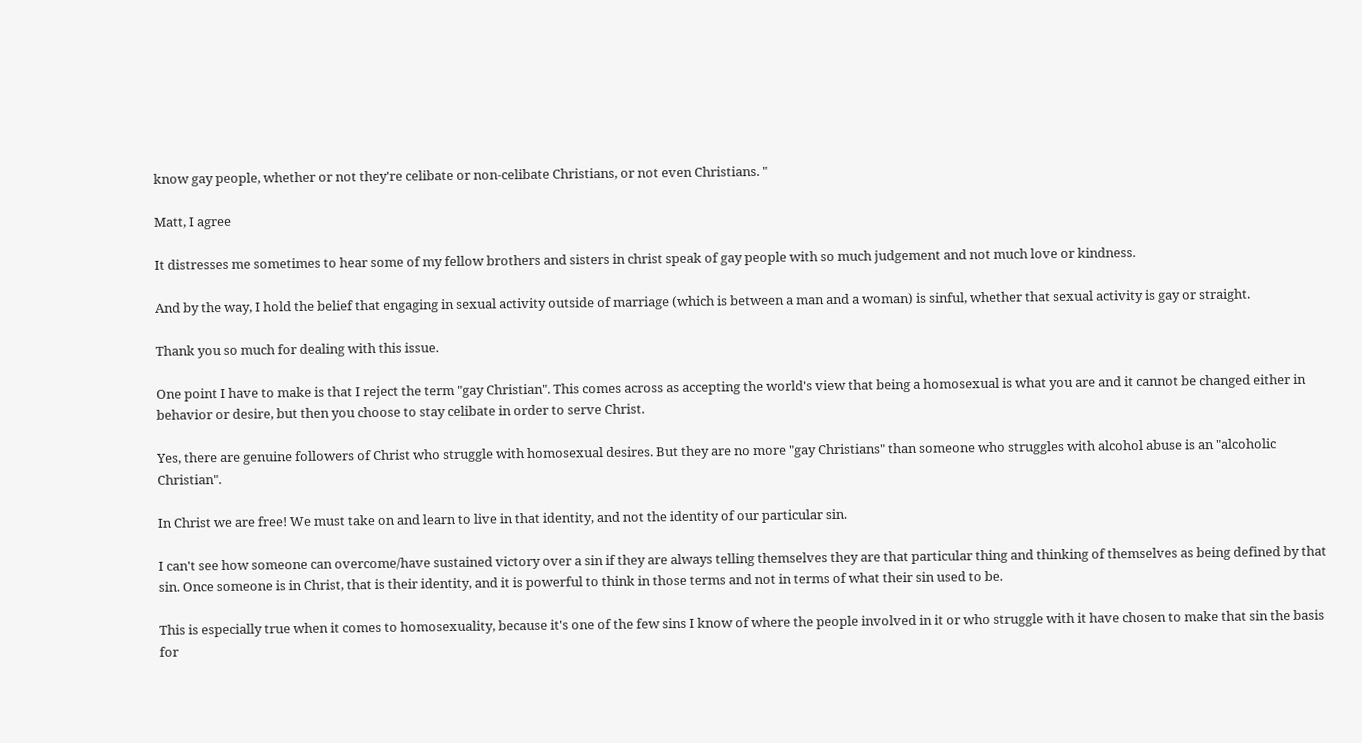know gay people, whether or not they're celibate or non-celibate Christians, or not even Christians. "

Matt, I agree

It distresses me sometimes to hear some of my fellow brothers and sisters in christ speak of gay people with so much judgement and not much love or kindness.

And by the way, I hold the belief that engaging in sexual activity outside of marriage (which is between a man and a woman) is sinful, whether that sexual activity is gay or straight.

Thank you so much for dealing with this issue.

One point I have to make is that I reject the term "gay Christian". This comes across as accepting the world's view that being a homosexual is what you are and it cannot be changed either in behavior or desire, but then you choose to stay celibate in order to serve Christ.

Yes, there are genuine followers of Christ who struggle with homosexual desires. But they are no more "gay Christians" than someone who struggles with alcohol abuse is an "alcoholic Christian".

In Christ we are free! We must take on and learn to live in that identity, and not the identity of our particular sin.

I can't see how someone can overcome/have sustained victory over a sin if they are always telling themselves they are that particular thing and thinking of themselves as being defined by that sin. Once someone is in Christ, that is their identity, and it is powerful to think in those terms and not in terms of what their sin used to be.

This is especially true when it comes to homosexuality, because it's one of the few sins I know of where the people involved in it or who struggle with it have chosen to make that sin the basis for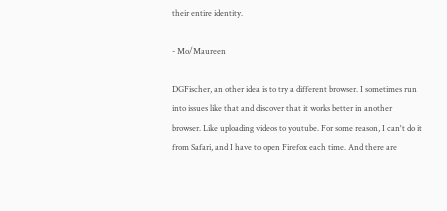their entire identity.

- Mo/Maureen

DGFischer, an other idea is to try a different browser. I sometimes run into issues like that and discover that it works better in another browser. Like uploading videos to youtube. For some reason, I can't do it from Safari, and I have to open Firefox each time. And there are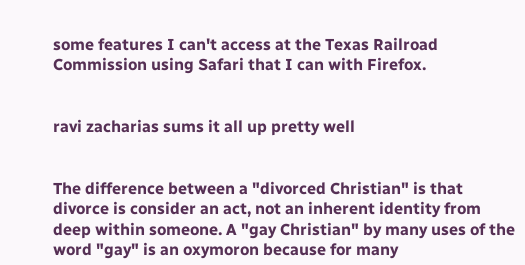some features I can't access at the Texas Railroad Commission using Safari that I can with Firefox.


ravi zacharias sums it all up pretty well


The difference between a "divorced Christian" is that divorce is consider an act, not an inherent identity from deep within someone. A "gay Christian" by many uses of the word "gay" is an oxymoron because for many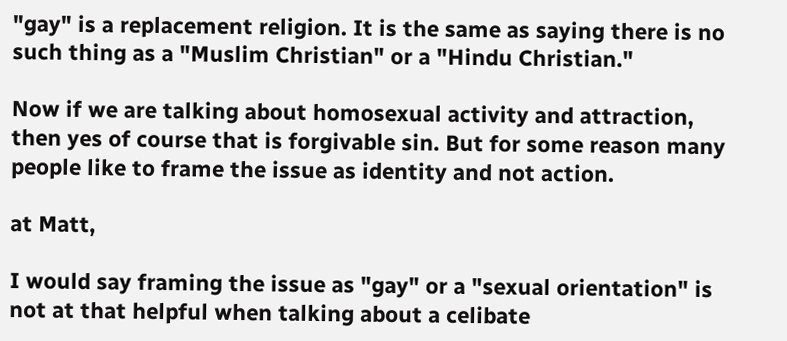"gay" is a replacement religion. It is the same as saying there is no such thing as a "Muslim Christian" or a "Hindu Christian."

Now if we are talking about homosexual activity and attraction, then yes of course that is forgivable sin. But for some reason many people like to frame the issue as identity and not action.

at Matt,

I would say framing the issue as "gay" or a "sexual orientation" is not at that helpful when talking about a celibate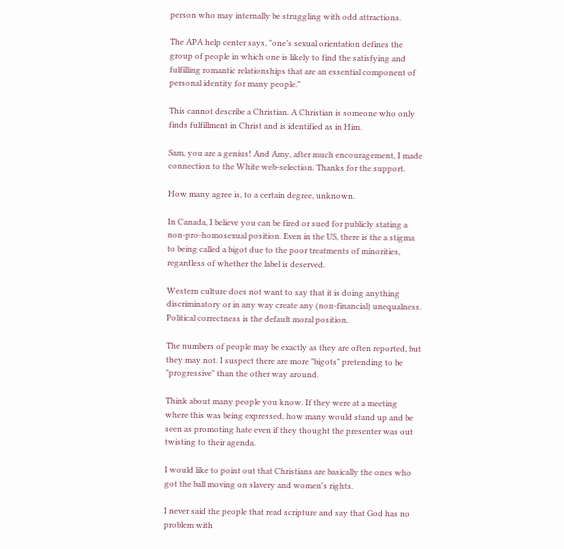person who may internally be struggling with odd attractions.

The APA help center says, "one’s sexual orientation defines the group of people in which one is likely to find the satisfying and fulfilling romantic relationships that are an essential component of personal identity for many people."

This cannot describe a Christian. A Christian is someone who only finds fulfillment in Christ and is identified as in Him.

Sam, you are a genius! And Amy, after much encouragement, I made connection to the White web-selection. Thanks for the support.

How many agree is, to a certain degree, unknown.

In Canada, I believe you can be fired or sued for publicly stating a non-pro-homosexual position. Even in the US, there is the a stigma to being called a bigot due to the poor treatments of minorities, regardless of whether the label is deserved.

Western culture does not want to say that it is doing anything discriminatory or in any way create any (non-financial) unequalness. Political correctness is the default moral position.

The numbers of people may be exactly as they are often reported, but they may not. I suspect there are more "bigots" pretending to be "progressive" than the other way around.

Think about many people you know. If they were at a meeting where this was being expressed, how many would stand up and be seen as promoting hate even if they thought the presenter was out twisting to their agenda.

I would like to point out that Christians are basically the ones who got the ball moving on slavery and women's rights.

I never said the people that read scripture and say that God has no problem with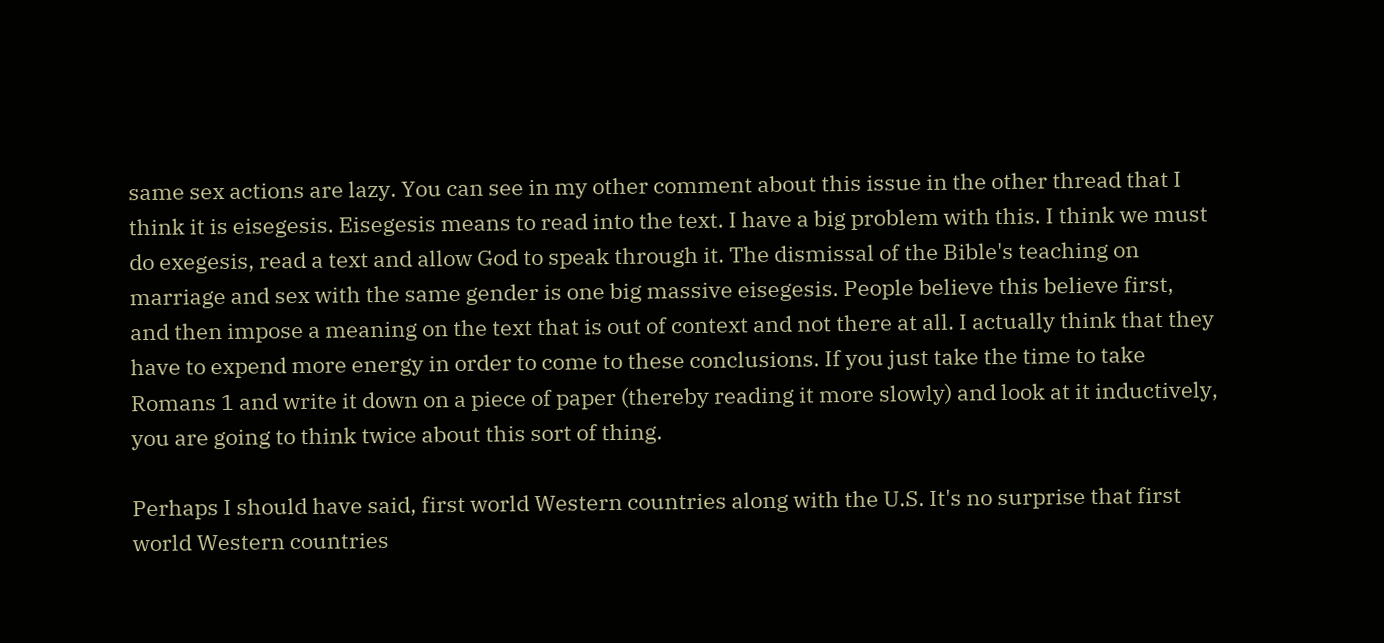same sex actions are lazy. You can see in my other comment about this issue in the other thread that I think it is eisegesis. Eisegesis means to read into the text. I have a big problem with this. I think we must do exegesis, read a text and allow God to speak through it. The dismissal of the Bible's teaching on marriage and sex with the same gender is one big massive eisegesis. People believe this believe first, and then impose a meaning on the text that is out of context and not there at all. I actually think that they have to expend more energy in order to come to these conclusions. If you just take the time to take Romans 1 and write it down on a piece of paper (thereby reading it more slowly) and look at it inductively, you are going to think twice about this sort of thing.

Perhaps I should have said, first world Western countries along with the U.S. It's no surprise that first world Western countries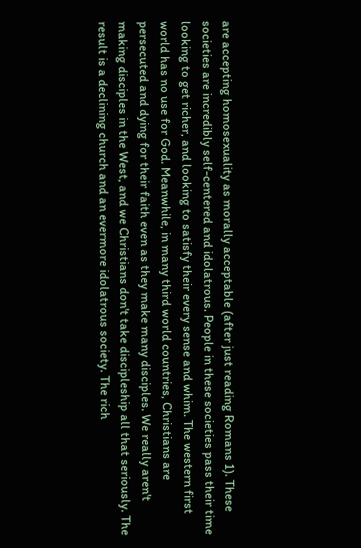are accepting homosexuality as morally acceptable (after just reading Romans 1). These societies are incredibly self-centered and idolatrous. People in these societies pass their time looking to get richer, and looking to satisfy their every sense and whim. The western first world has no use for God. Meanwhile, in many third world countries, Christians are persecuted and dying for their faith even as they make many disciples. We really aren't making disciples in the West, and we Christians don't take discipleship all that seriously. The result is a declining church and an evermore idolatrous society. The rich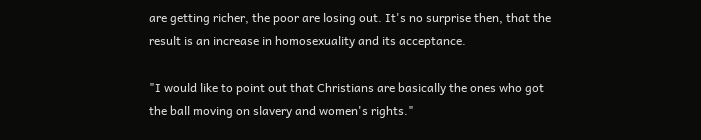are getting richer, the poor are losing out. It's no surprise then, that the result is an increase in homosexuality and its acceptance.

"I would like to point out that Christians are basically the ones who got the ball moving on slavery and women's rights."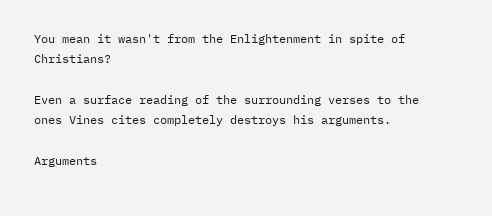You mean it wasn't from the Enlightenment in spite of Christians?

Even a surface reading of the surrounding verses to the ones Vines cites completely destroys his arguments.

Arguments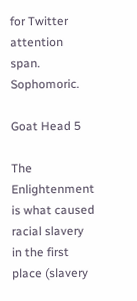for Twitter attention span. Sophomoric.

Goat Head 5

The Enlightenment is what caused racial slavery in the first place (slavery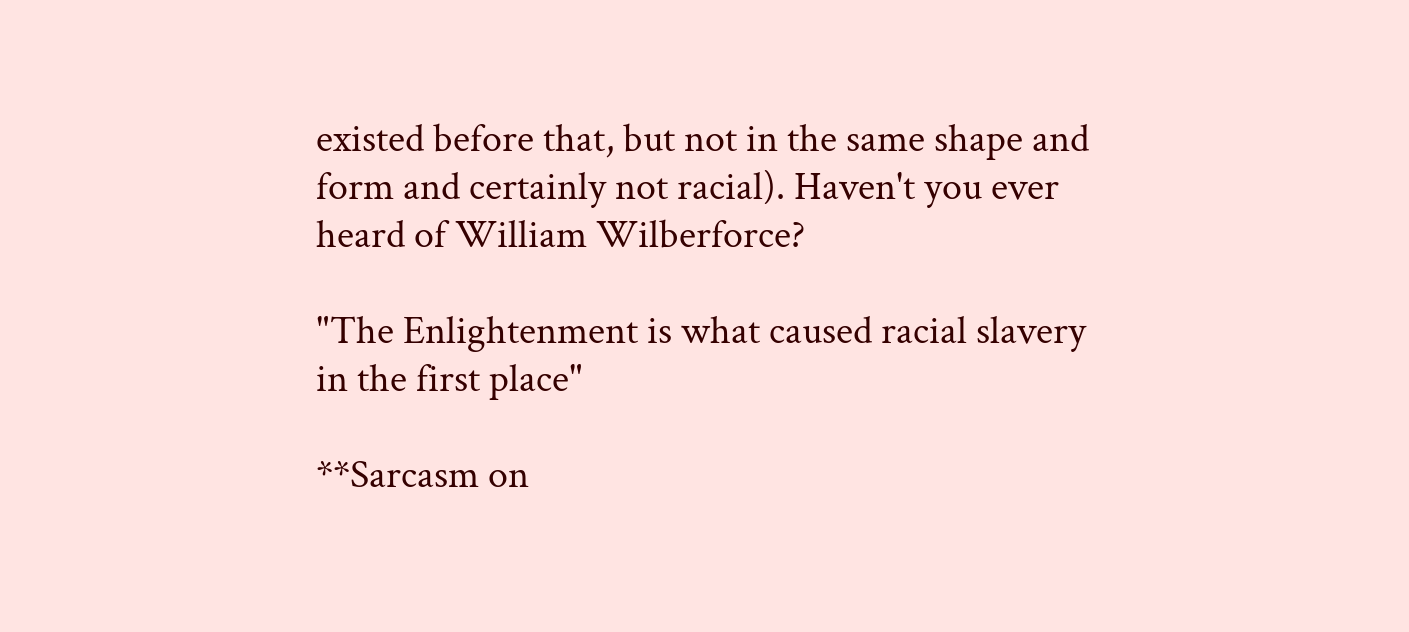existed before that, but not in the same shape and form and certainly not racial). Haven't you ever heard of William Wilberforce?

"The Enlightenment is what caused racial slavery in the first place"

**Sarcasm on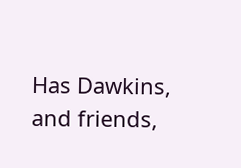Has Dawkins, and friends,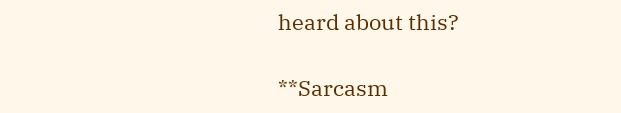heard about this?

**Sarcasm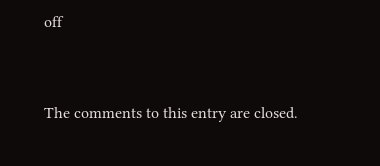off


The comments to this entry are closed.